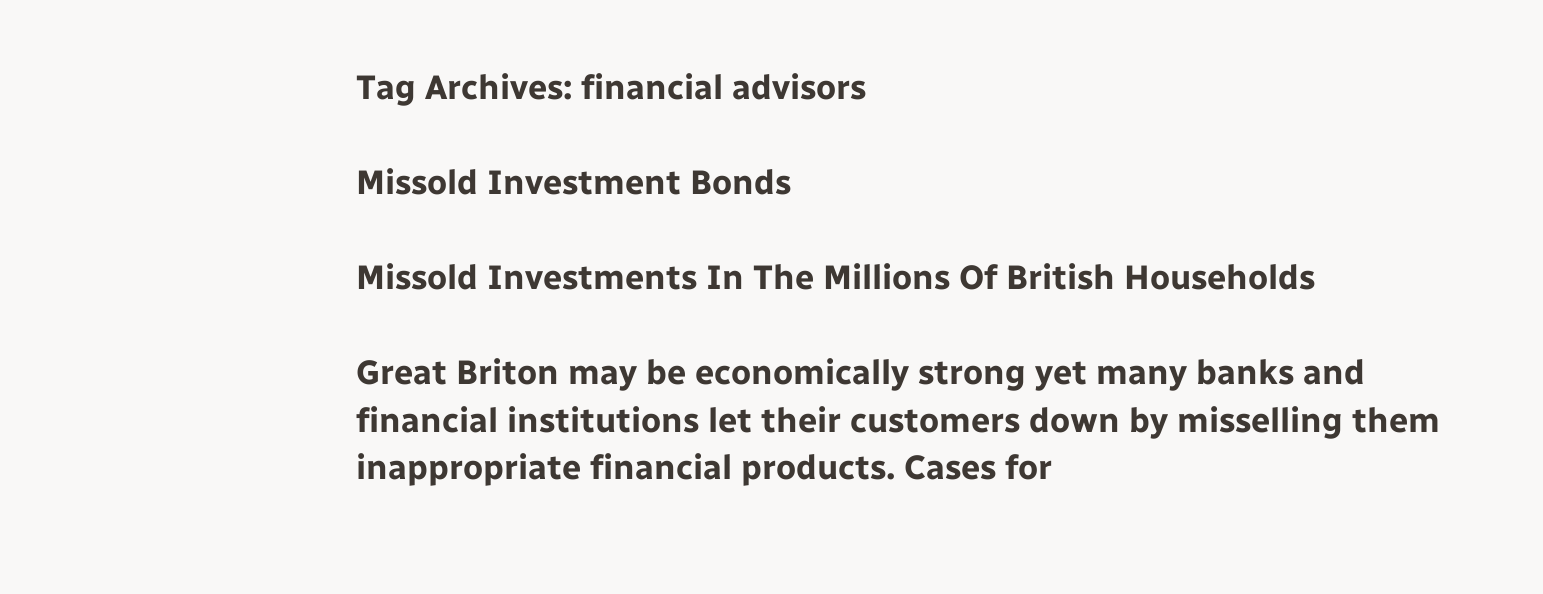Tag Archives: financial advisors

Missold Investment Bonds

Missold Investments In The Millions Of British Households

Great Briton may be economically strong yet many banks and financial institutions let their customers down by misselling them inappropriate financial products. Cases for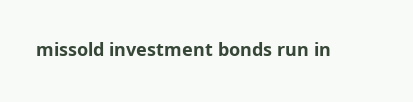missold investment bonds run in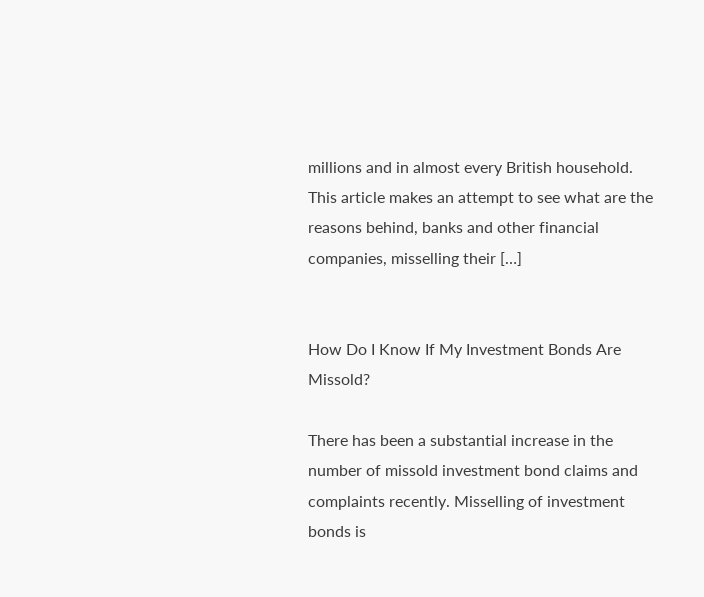millions and in almost every British household. This article makes an attempt to see what are the reasons behind, banks and other financial companies, misselling their […]


How Do I Know If My Investment Bonds Are Missold?

There has been a substantial increase in the number of missold investment bond claims and complaints recently. Misselling of investment bonds is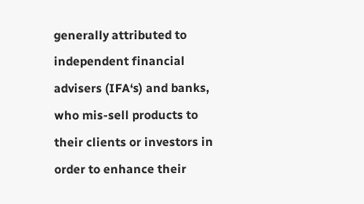generally attributed to independent financial advisers (IFA‘s) and banks, who mis-sell products to their clients or investors in order to enhance their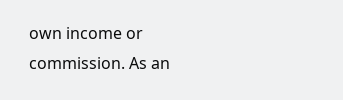own income or commission. As an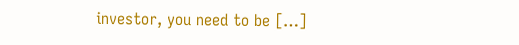investor, you need to be […]